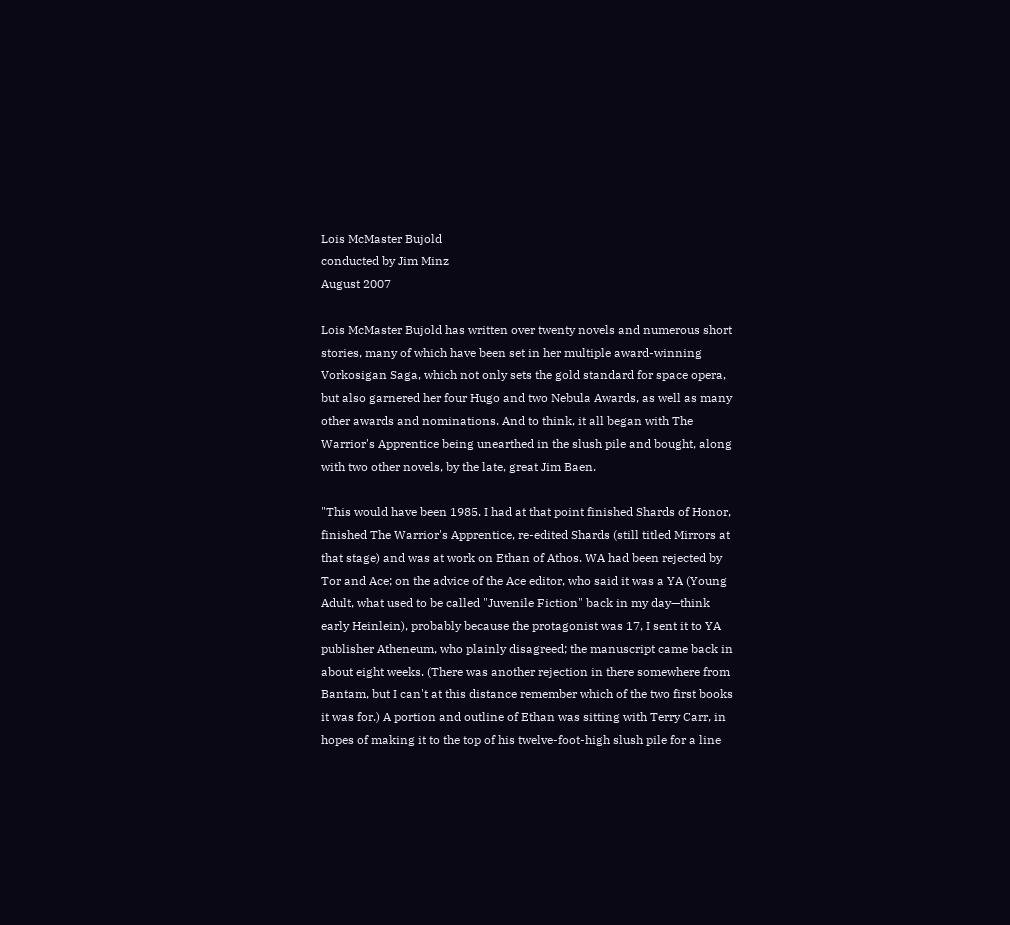Lois McMaster Bujold
conducted by Jim Minz
August 2007

Lois McMaster Bujold has written over twenty novels and numerous short stories, many of which have been set in her multiple award-winning Vorkosigan Saga, which not only sets the gold standard for space opera, but also garnered her four Hugo and two Nebula Awards, as well as many other awards and nominations. And to think, it all began with The Warrior's Apprentice being unearthed in the slush pile and bought, along with two other novels, by the late, great Jim Baen.

"This would have been 1985. I had at that point finished Shards of Honor, finished The Warrior's Apprentice, re-edited Shards (still titled Mirrors at that stage) and was at work on Ethan of Athos. WA had been rejected by Tor and Ace; on the advice of the Ace editor, who said it was a YA (Young Adult, what used to be called "Juvenile Fiction" back in my day—think early Heinlein), probably because the protagonist was 17, I sent it to YA publisher Atheneum, who plainly disagreed; the manuscript came back in about eight weeks. (There was another rejection in there somewhere from Bantam, but I can't at this distance remember which of the two first books it was for.) A portion and outline of Ethan was sitting with Terry Carr, in hopes of making it to the top of his twelve-foot-high slush pile for a line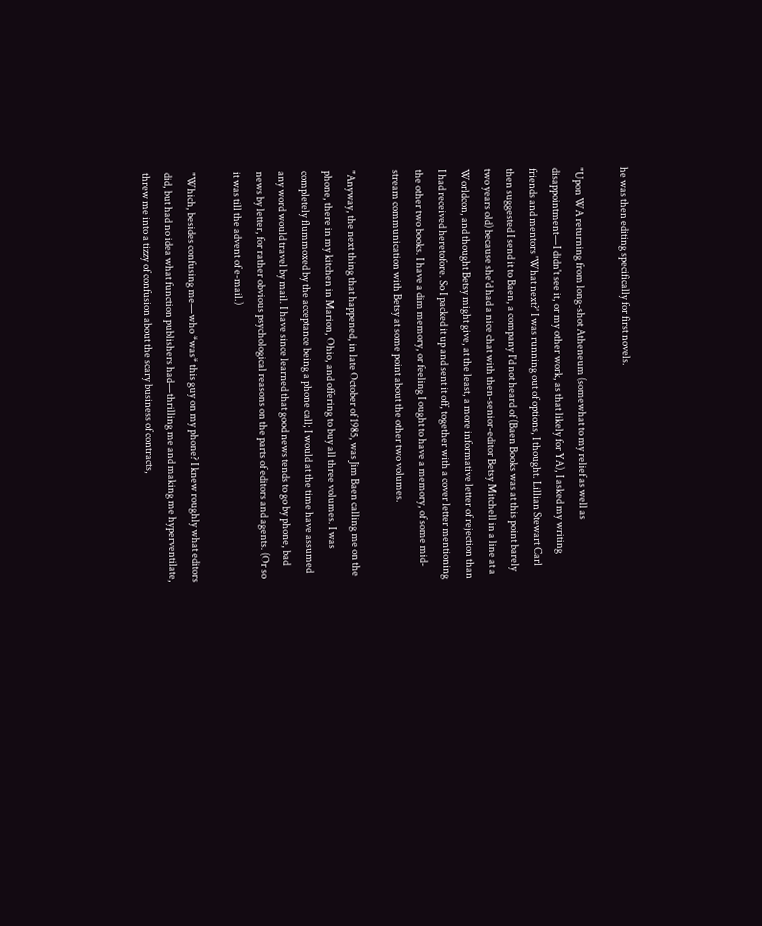he was then editing specifically for first novels.

"Upon WA returning from long-shot Atheneum (somewhat to my relief as well as disappointment—I didn't see it, or my other work, as that likely for YA), I asked my writing friends and mentors 'What next?' I was running out of options, I thought. Lillian Stewart Carl then suggested I send it to Baen, a company I'd not heard of (Baen Books was at this point barely two years old) because she'd had a nice chat with then-senior-editor Betsy Mitchell in a line at a Worldcon, and thought Betsy might give, at the least, a more informative letter of rejection than I had received heretofore. So I packed it up and sent it off, together with a cover letter mentioning the other two books. I have a dim memory, or feeling I ought to have a memory, of some mid-stream communication with Betsy at some point about the other two volumes.

"Anyway, the next thing that happened, in late October of 1985, was Jim Baen calling me on the phone, there in my kitchen in Marion, Ohio, and offering to buy all three volumes. I was completely flummoxed by the acceptance being a phone call; I would at the time have assumed any word would travel by mail. I have since learned that good news tends to go by phone, bad news by letter, for rather obvious psychological reasons on the parts of editors and agents. (Or so it was till the advent of e-mail.)

"Which, besides confusing me—who *was* this guy on my phone? I knew roughly what editors did, but had no idea what function publishers had—thrilling me and making me hyperventilate, threw me into a tizzy of confusion about the scary business of contracts,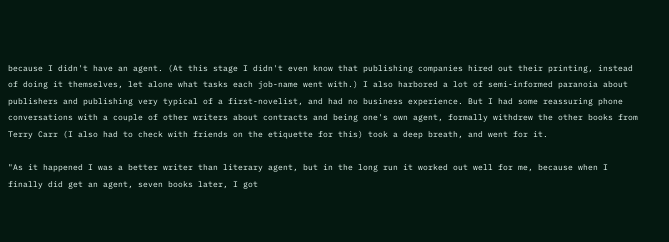because I didn't have an agent. (At this stage I didn't even know that publishing companies hired out their printing, instead of doing it themselves, let alone what tasks each job-name went with.) I also harbored a lot of semi-informed paranoia about publishers and publishing very typical of a first-novelist, and had no business experience. But I had some reassuring phone conversations with a couple of other writers about contracts and being one's own agent, formally withdrew the other books from Terry Carr (I also had to check with friends on the etiquette for this) took a deep breath, and went for it.

"As it happened I was a better writer than literary agent, but in the long run it worked out well for me, because when I finally did get an agent, seven books later, I got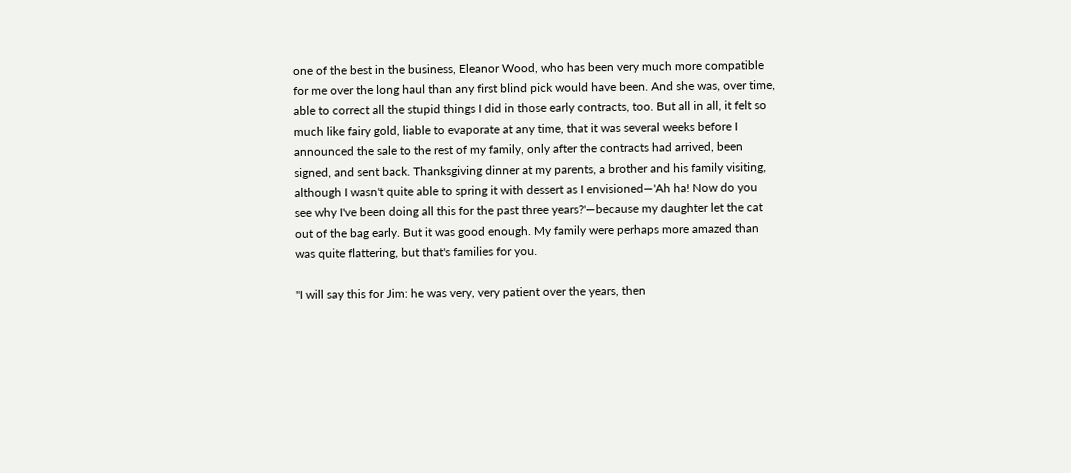one of the best in the business, Eleanor Wood, who has been very much more compatible for me over the long haul than any first blind pick would have been. And she was, over time, able to correct all the stupid things I did in those early contracts, too. But all in all, it felt so much like fairy gold, liable to evaporate at any time, that it was several weeks before I announced the sale to the rest of my family, only after the contracts had arrived, been signed, and sent back. Thanksgiving dinner at my parents, a brother and his family visiting, although I wasn't quite able to spring it with dessert as I envisioned—'Ah ha! Now do you see why I've been doing all this for the past three years?'—because my daughter let the cat out of the bag early. But it was good enough. My family were perhaps more amazed than was quite flattering, but that's families for you.

"I will say this for Jim: he was very, very patient over the years, then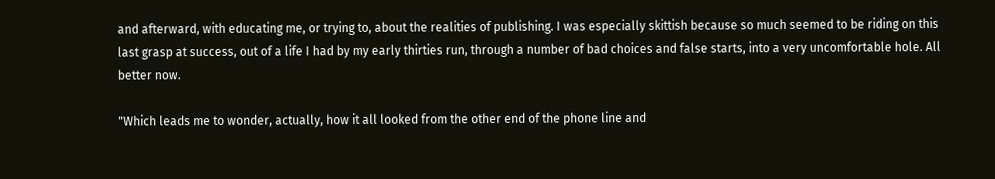and afterward, with educating me, or trying to, about the realities of publishing. I was especially skittish because so much seemed to be riding on this last grasp at success, out of a life I had by my early thirties run, through a number of bad choices and false starts, into a very uncomfortable hole. All better now.

"Which leads me to wonder, actually, how it all looked from the other end of the phone line and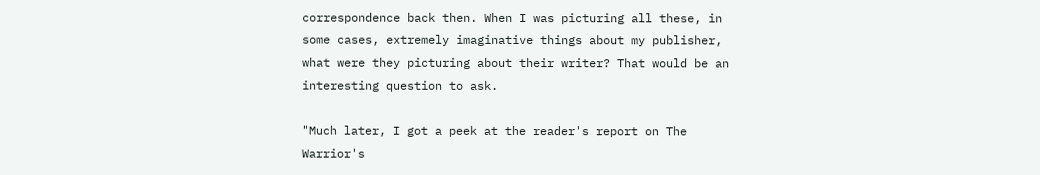correspondence back then. When I was picturing all these, in some cases, extremely imaginative things about my publisher, what were they picturing about their writer? That would be an interesting question to ask.

"Much later, I got a peek at the reader's report on The Warrior's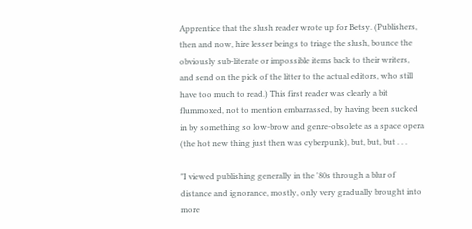Apprentice that the slush reader wrote up for Betsy. (Publishers, then and now, hire lesser beings to triage the slush, bounce the obviously sub-literate or impossible items back to their writers, and send on the pick of the litter to the actual editors, who still have too much to read.) This first reader was clearly a bit flummoxed, not to mention embarrassed, by having been sucked in by something so low-brow and genre-obsolete as a space opera (the hot new thing just then was cyberpunk), but, but, but . . .

"I viewed publishing generally in the '80s through a blur of distance and ignorance, mostly, only very gradually brought into more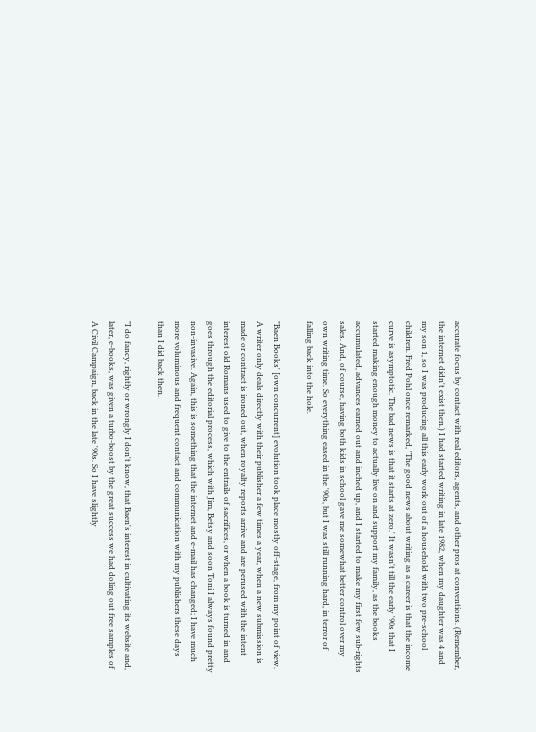accurate focus by contact with real editors, agents, and other pros at conventions. (Remember, the internet didn't exist then.) I had started writing in late 1982, when my daughter was 4 and my son 1, so I was producing all this early work out of a household with two pre-school children. Fred Pohl once remarked, 'The good news about writing as a career is that the income curve is asymptotic. The bad news is that it starts at zero.' It wasn't till the early '90s that I started making enough money to actually live on and support my family, as the books accumulated, advances earned out and inched up, and I started to make my first few sub-rights sales. And, of course, having both kids in school gave me somewhat better control over my own writing time. So everything eased in the '90s, but I was still running hard, in terror of falling back into the hole.

"Baen Books' [own concurrent] evolution took place mostly off-stage, from my point of view. A writer only deals directly with their publisher a few times a year, when a new submission is made or contract is ironed out, when royalty reports arrive and are perused with the intent interest old Romans used to give to the entrails of sacrifices, or when a book is turned in and goes through the editorial process, which with Jim, Betsy and soon Toni I always found pretty non-invasive. Again, this is something that the internet and e-mail has changed; I have much more voluminous and frequent contact and communication with my publishers these days than I did back then.

"I do fancy, rightly or wrongly I don't know, that Baen's interest in cultivating its website and, later, e-books, was given a turbo-boost by the great success we had doling out free samples of A Civil Campaign, back in the late '90s. So I have slightly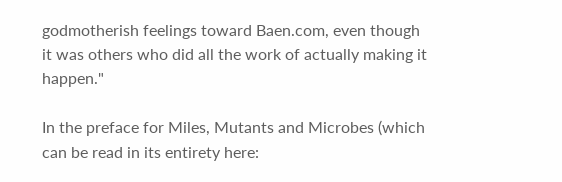godmotherish feelings toward Baen.com, even though it was others who did all the work of actually making it happen."

In the preface for Miles, Mutants and Microbes (which can be read in its entirety here: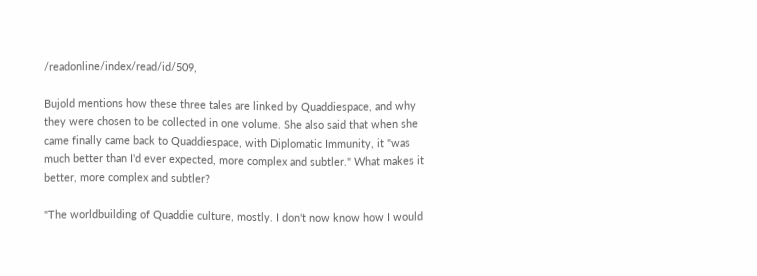/readonline/index/read/id/509,

Bujold mentions how these three tales are linked by Quaddiespace, and why they were chosen to be collected in one volume. She also said that when she came finally came back to Quaddiespace, with Diplomatic Immunity, it "was much better than I'd ever expected, more complex and subtler." What makes it better, more complex and subtler?

"The worldbuilding of Quaddie culture, mostly. I don't now know how I would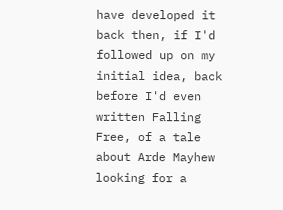have developed it back then, if I'd followed up on my initial idea, back before I'd even written Falling Free, of a tale about Arde Mayhew looking for a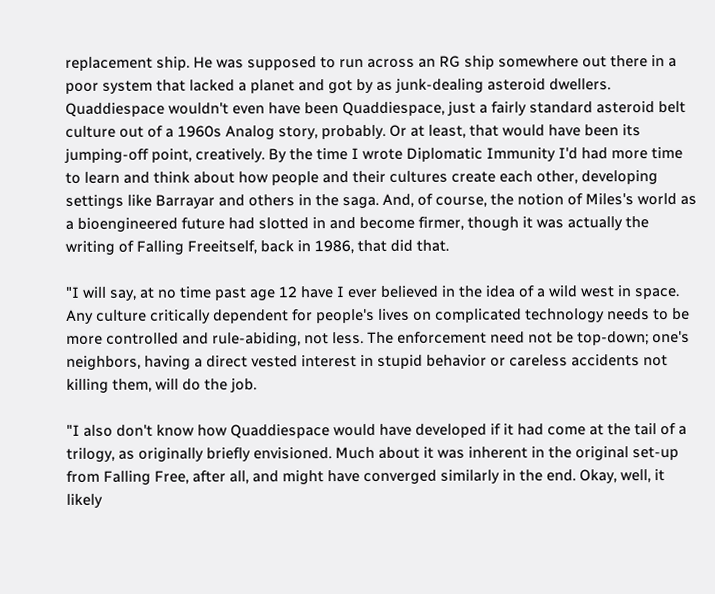replacement ship. He was supposed to run across an RG ship somewhere out there in a poor system that lacked a planet and got by as junk-dealing asteroid dwellers. Quaddiespace wouldn't even have been Quaddiespace, just a fairly standard asteroid belt culture out of a 1960s Analog story, probably. Or at least, that would have been its jumping-off point, creatively. By the time I wrote Diplomatic Immunity I'd had more time to learn and think about how people and their cultures create each other, developing settings like Barrayar and others in the saga. And, of course, the notion of Miles's world as a bioengineered future had slotted in and become firmer, though it was actually the writing of Falling Freeitself, back in 1986, that did that.

"I will say, at no time past age 12 have I ever believed in the idea of a wild west in space. Any culture critically dependent for people's lives on complicated technology needs to be more controlled and rule-abiding, not less. The enforcement need not be top-down; one's neighbors, having a direct vested interest in stupid behavior or careless accidents not killing them, will do the job.

"I also don't know how Quaddiespace would have developed if it had come at the tail of a trilogy, as originally briefly envisioned. Much about it was inherent in the original set-up from Falling Free, after all, and might have converged similarly in the end. Okay, well, it likely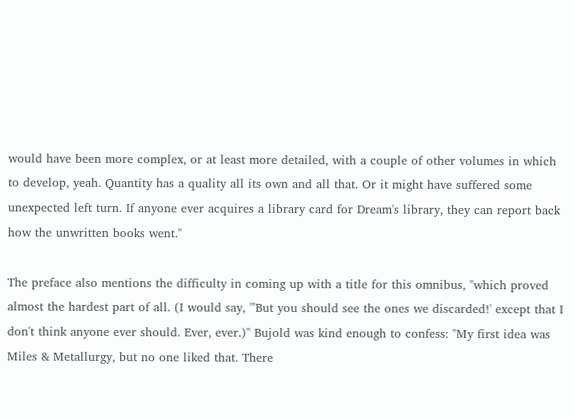would have been more complex, or at least more detailed, with a couple of other volumes in which to develop, yeah. Quantity has a quality all its own and all that. Or it might have suffered some unexpected left turn. If anyone ever acquires a library card for Dream's library, they can report back how the unwritten books went."

The preface also mentions the difficulty in coming up with a title for this omnibus, "which proved almost the hardest part of all. (I would say, '"But you should see the ones we discarded!' except that I don't think anyone ever should. Ever, ever.)" Bujold was kind enough to confess: "My first idea was Miles & Metallurgy, but no one liked that. There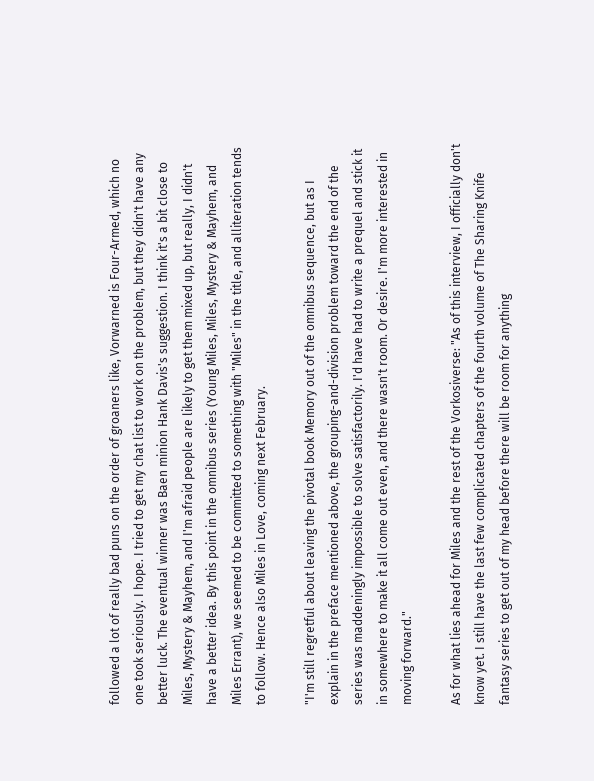followed a lot of really bad puns on the order of groaners like, Vorwarned is Four-Armed, which no one took seriously. I hope. I tried to get my chat list to work on the problem, but they didn't have any better luck. The eventual winner was Baen minion Hank Davis's suggestion. I think it's a bit close to Miles, Mystery & Mayhem, and I'm afraid people are likely to get them mixed up, but really, I didn't have a better idea. By this point in the omnibus series (Young Miles, Miles, Mystery & Mayhem, and Miles Errant), we seemed to be committed to something with "Miles" in the title, and alliteration tends to follow. Hence also Miles in Love, coming next February.

"I'm still regretful about leaving the pivotal book Memory out of the omnibus sequence, but as I explain in the preface mentioned above, the grouping-and-division problem toward the end of the series was maddeningly impossible to solve satisfactorily. I'd have had to write a prequel and stick it in somewhere to make it all come out even, and there wasn't room. Or desire. I'm more interested in moving forward."

As for what lies ahead for Miles and the rest of the Vorkosiverse: "As of this interview, I officially don't know yet. I still have the last few complicated chapters of the fourth volume of The Sharing Knife fantasy series to get out of my head before there will be room for anything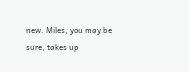new. Miles, you may be sure, takes up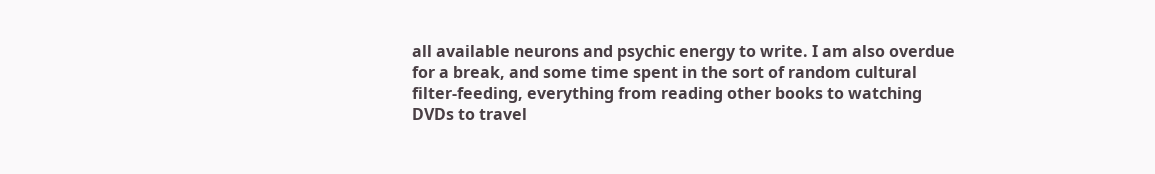all available neurons and psychic energy to write. I am also overdue for a break, and some time spent in the sort of random cultural filter-feeding, everything from reading other books to watching DVDs to travel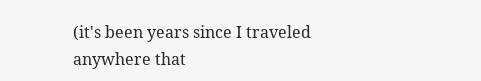(it's been years since I traveled anywhere that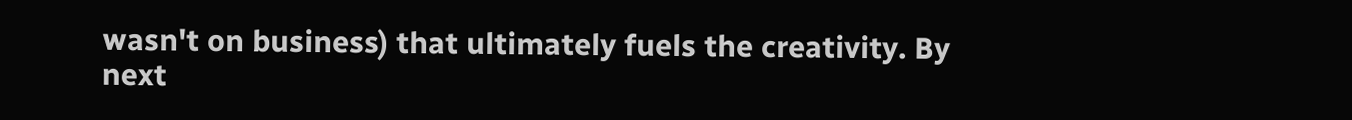wasn't on business) that ultimately fuels the creativity. By next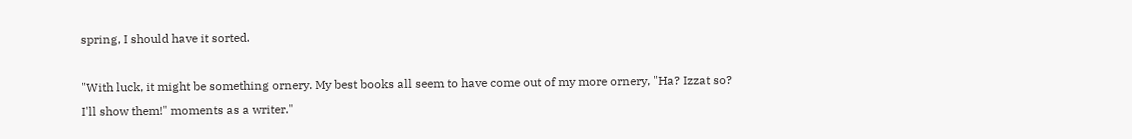spring, I should have it sorted.

"With luck, it might be something ornery. My best books all seem to have come out of my more ornery, "Ha? Izzat so? I'll show them!" moments as a writer."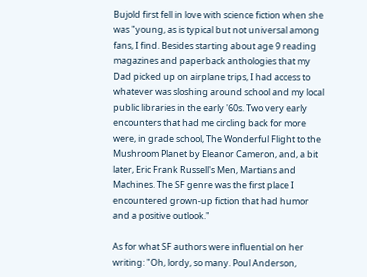Bujold first fell in love with science fiction when she was "young, as is typical but not universal among fans, I find. Besides starting about age 9 reading magazines and paperback anthologies that my Dad picked up on airplane trips, I had access to whatever was sloshing around school and my local public libraries in the early '60s. Two very early encounters that had me circling back for more were, in grade school, The Wonderful Flight to the Mushroom Planet by Eleanor Cameron, and, a bit later, Eric Frank Russell's Men, Martians and Machines. The SF genre was the first place I encountered grown-up fiction that had humor and a positive outlook."

As for what SF authors were influential on her writing: "Oh, lordy, so many. Poul Anderson,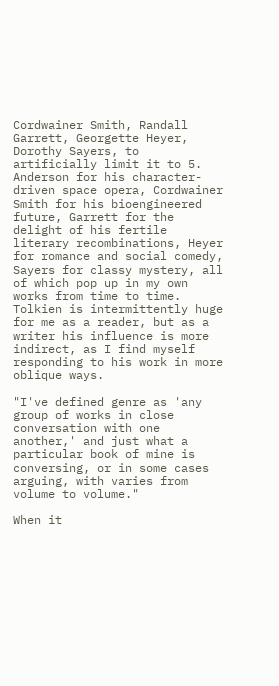Cordwainer Smith, Randall Garrett, Georgette Heyer, Dorothy Sayers, to artificially limit it to 5. Anderson for his character-driven space opera, Cordwainer Smith for his bioengineered future, Garrett for the delight of his fertile literary recombinations, Heyer for romance and social comedy, Sayers for classy mystery, all of which pop up in my own works from time to time. Tolkien is intermittently huge for me as a reader, but as a writer his influence is more indirect, as I find myself responding to his work in more oblique ways.

"I've defined genre as 'any group of works in close conversation with one another,' and just what a particular book of mine is conversing, or in some cases arguing, with varies from volume to volume."

When it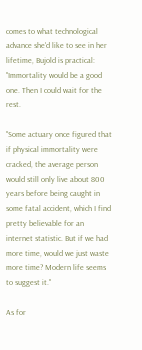comes to what technological advance she'd like to see in her lifetime, Bujold is practical: "Immortality would be a good one. Then I could wait for the rest.

"Some actuary once figured that if physical immortality were cracked, the average person would still only live about 800 years before being caught in some fatal accident, which I find pretty believable for an internet statistic. But if we had more time, would we just waste more time? Modern life seems to suggest it."

As for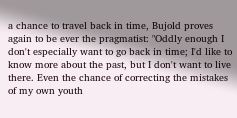a chance to travel back in time, Bujold proves again to be ever the pragmatist: "Oddly enough I don't especially want to go back in time; I'd like to know more about the past, but I don't want to live there. Even the chance of correcting the mistakes of my own youth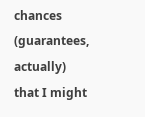chances (guarantees, actually) that I might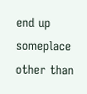end up someplace other than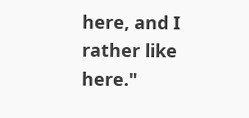here, and I rather like here."